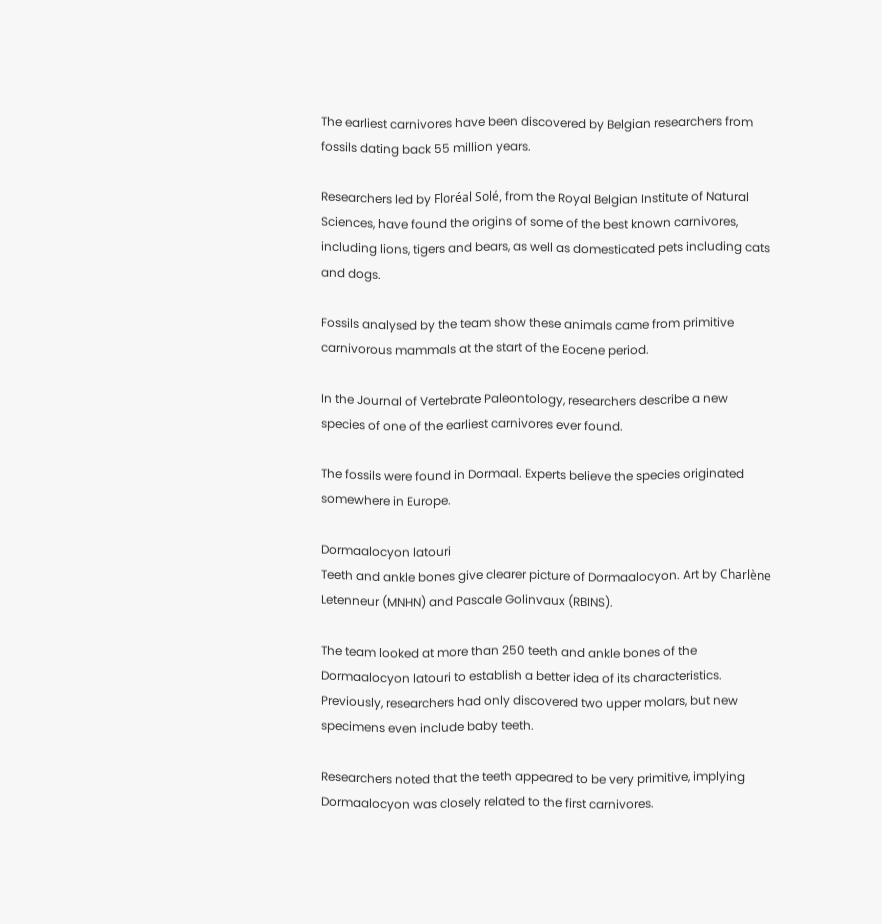The earliest carnivores have been discovered by Belgian researchers from fossils dating back 55 million years.

Researchers led by Floréal Solé, from the Royal Belgian Institute of Natural Sciences, have found the origins of some of the best known carnivores, including lions, tigers and bears, as well as domesticated pets including cats and dogs.

Fossils analysed by the team show these animals came from primitive carnivorous mammals at the start of the Eocene period.

In the Journal of Vertebrate Paleontology, researchers describe a new species of one of the earliest carnivores ever found.

The fossils were found in Dormaal. Experts believe the species originated somewhere in Europe.

Dormaalocyon latouri
Teeth and ankle bones give clearer picture of Dormaalocyon. Art by Charlène Letenneur (MNHN) and Pascale Golinvaux (RBINS).

The team looked at more than 250 teeth and ankle bones of the Dormaalocyon latouri to establish a better idea of its characteristics. Previously, researchers had only discovered two upper molars, but new specimens even include baby teeth.

Researchers noted that the teeth appeared to be very primitive, implying Dormaalocyon was closely related to the first carnivores.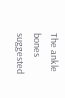The ankle bones suggested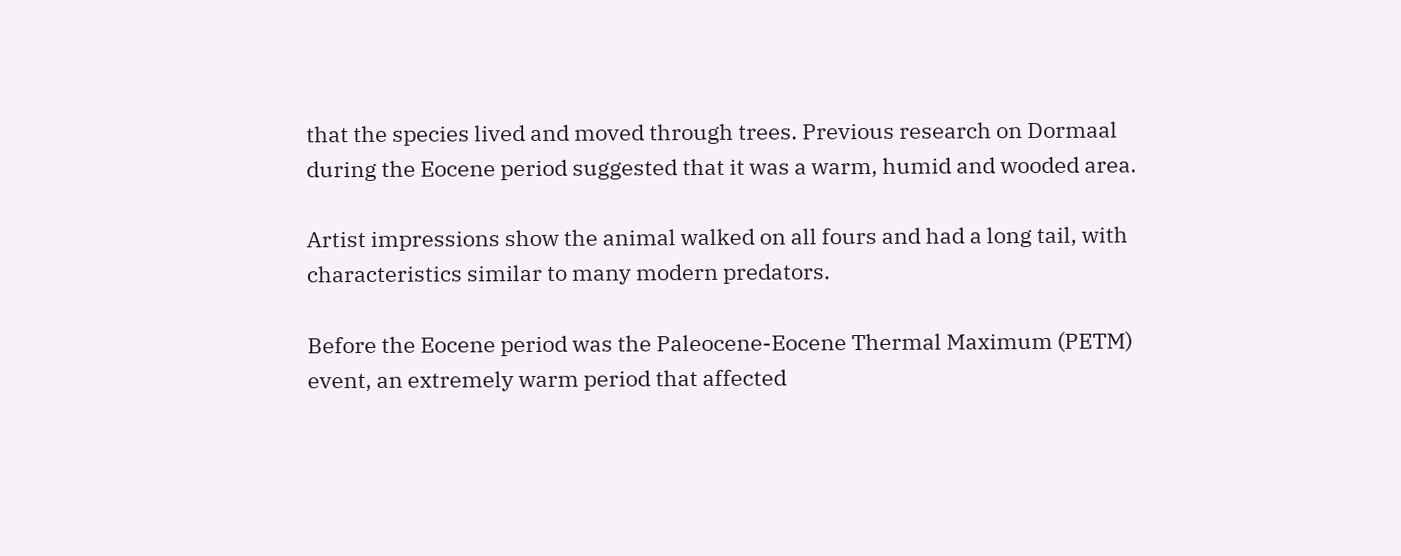that the species lived and moved through trees. Previous research on Dormaal during the Eocene period suggested that it was a warm, humid and wooded area.

Artist impressions show the animal walked on all fours and had a long tail, with characteristics similar to many modern predators.

Before the Eocene period was the Paleocene-Eocene Thermal Maximum (PETM) event, an extremely warm period that affected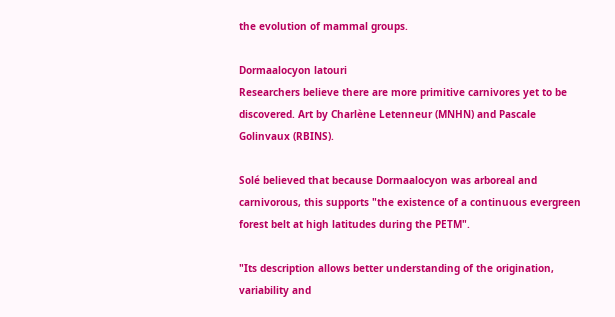the evolution of mammal groups.

Dormaalocyon latouri
Researchers believe there are more primitive carnivores yet to be discovered. Art by Charlène Letenneur (MNHN) and Pascale Golinvaux (RBINS).

Solé believed that because Dormaalocyon was arboreal and carnivorous, this supports "the existence of a continuous evergreen forest belt at high latitudes during the PETM".

"Its description allows better understanding of the origination, variability and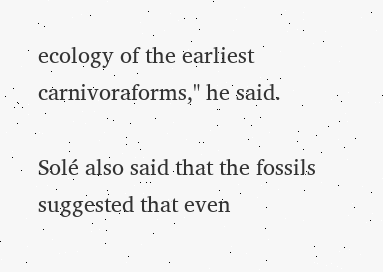ecology of the earliest carnivoraforms," he said.

Solé also said that the fossils suggested that even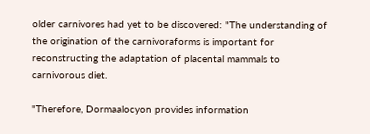older carnivores had yet to be discovered: "The understanding of the origination of the carnivoraforms is important for reconstructing the adaptation of placental mammals to carnivorous diet.

"Therefore, Dormaalocyon provides information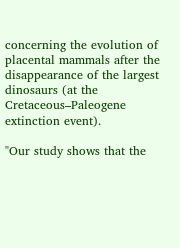concerning the evolution of placental mammals after the disappearance of the largest dinosaurs (at the Cretaceous–Paleogene extinction event).

"Our study shows that the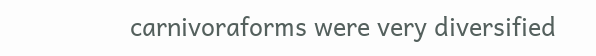carnivoraforms were very diversified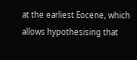at the earliest Eocene, which allows hypothesising that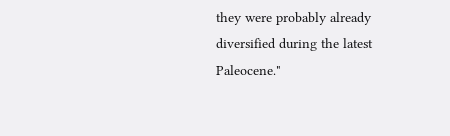they were probably already diversified during the latest Paleocene."